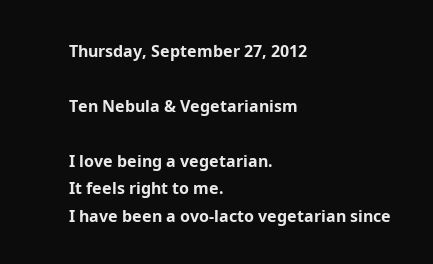Thursday, September 27, 2012

Ten Nebula & Vegetarianism

I love being a vegetarian.
It feels right to me.
I have been a ovo-lacto vegetarian since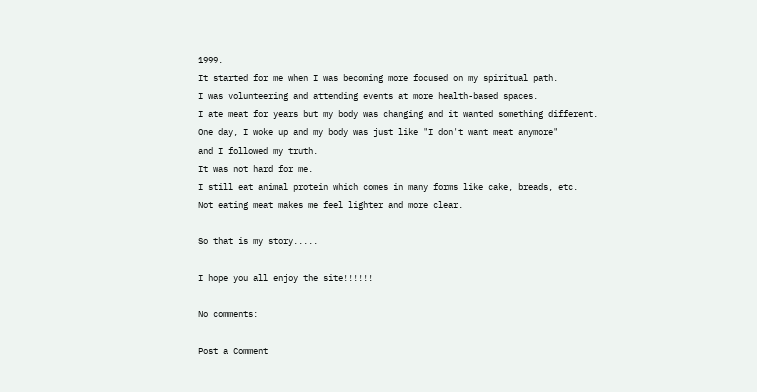1999.
It started for me when I was becoming more focused on my spiritual path.
I was volunteering and attending events at more health-based spaces.
I ate meat for years but my body was changing and it wanted something different.
One day, I woke up and my body was just like "I don't want meat anymore"
and I followed my truth.
It was not hard for me.
I still eat animal protein which comes in many forms like cake, breads, etc.
Not eating meat makes me feel lighter and more clear.

So that is my story.....

I hope you all enjoy the site!!!!!!

No comments:

Post a Comment